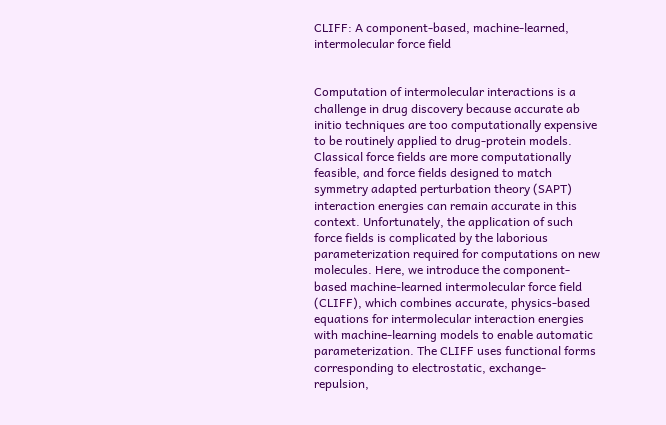CLIFF: A component-based, machine-learned, intermolecular force field


Computation of intermolecular interactions is a challenge in drug discovery because accurate ab initio techniques are too computationally expensive to be routinely applied to drug-protein models. Classical force fields are more computationally feasible, and force fields designed to match symmetry adapted perturbation theory (SAPT) interaction energies can remain accurate in this context. Unfortunately, the application of such force fields is complicated by the laborious parameterization required for computations on new molecules. Here, we introduce the component-based machine-learned intermolecular force field (CLIFF), which combines accurate, physics-based equations for intermolecular interaction energies with machine-learning models to enable automatic parameterization. The CLIFF uses functional forms corresponding to electrostatic, exchange-repulsion,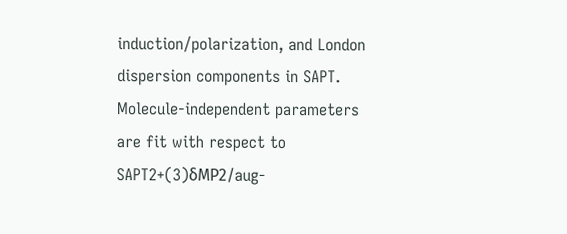induction/polarization, and London dispersion components in SAPT. Molecule-independent parameters are fit with respect to SAPT2+(3)δMP2/aug-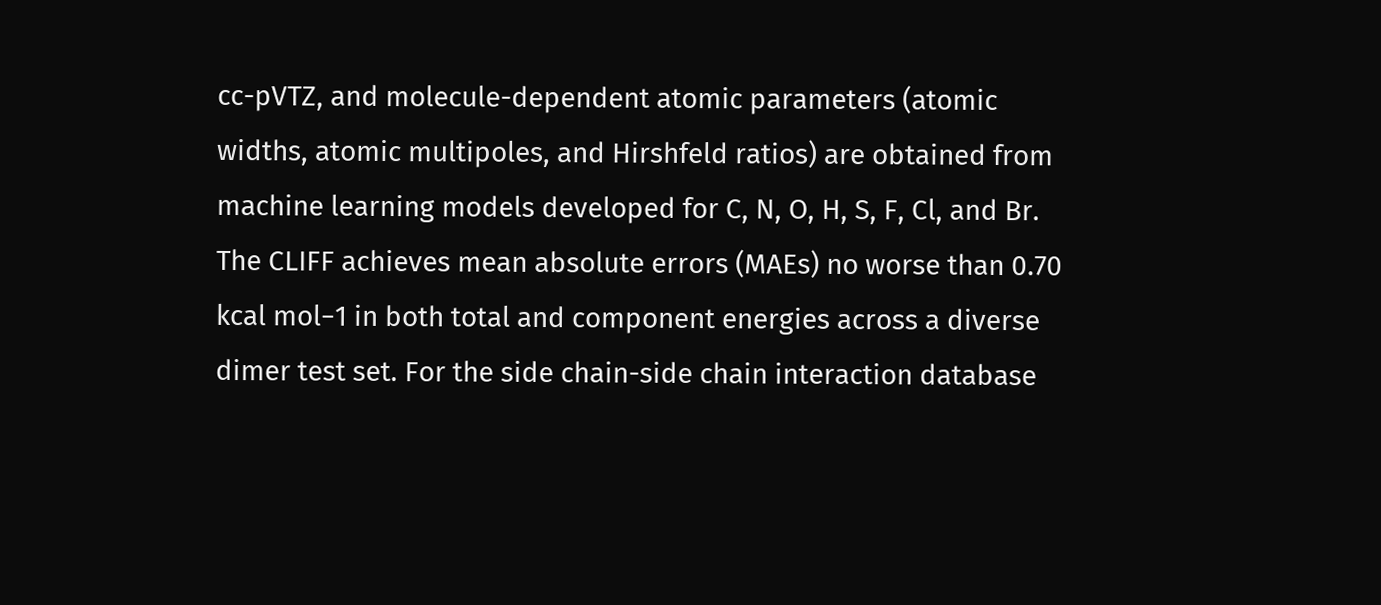cc-pVTZ, and molecule-dependent atomic parameters (atomic widths, atomic multipoles, and Hirshfeld ratios) are obtained from machine learning models developed for C, N, O, H, S, F, Cl, and Br. The CLIFF achieves mean absolute errors (MAEs) no worse than 0.70 kcal mol−1 in both total and component energies across a diverse dimer test set. For the side chain-side chain interaction database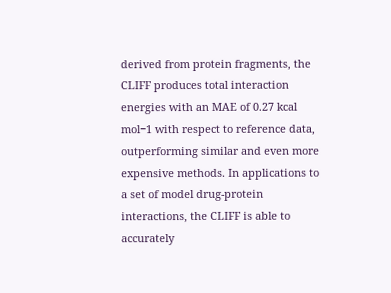derived from protein fragments, the CLIFF produces total interaction energies with an MAE of 0.27 kcal mol−1 with respect to reference data, outperforming similar and even more expensive methods. In applications to a set of model drug-protein interactions, the CLIFF is able to accurately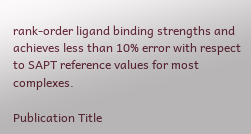rank-order ligand binding strengths and achieves less than 10% error with respect to SAPT reference values for most complexes.

Publication Title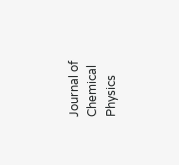Journal of Chemical Physics